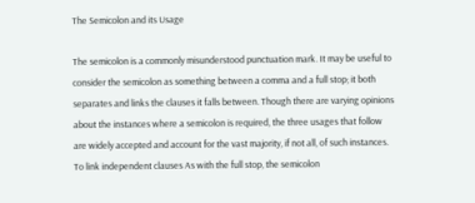The Semicolon and its Usage

The semicolon is a commonly misunderstood punctuation mark. It may be useful to consider the semicolon as something between a comma and a full stop; it both separates and links the clauses it falls between. Though there are varying opinions about the instances where a semicolon is required, the three usages that follow are widely accepted and account for the vast majority, if not all, of such instances. To link independent clauses As with the full stop, the semicolon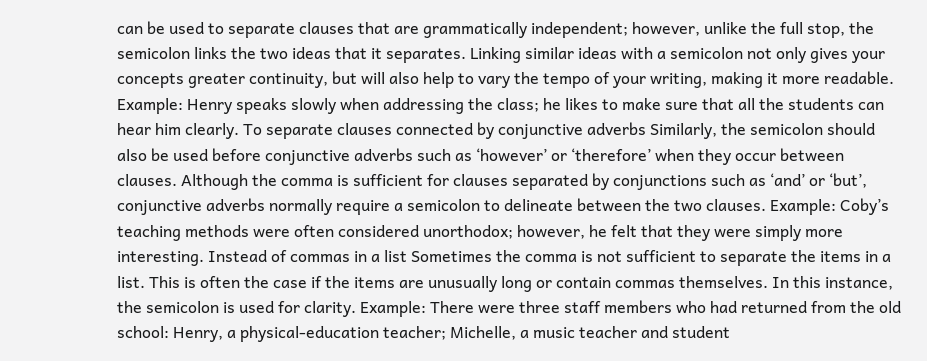can be used to separate clauses that are grammatically independent; however, unlike the full stop, the semicolon links the two ideas that it separates. Linking similar ideas with a semicolon not only gives your concepts greater continuity, but will also help to vary the tempo of your writing, making it more readable. Example: Henry speaks slowly when addressing the class; he likes to make sure that all the students can hear him clearly. To separate clauses connected by conjunctive adverbs Similarly, the semicolon should also be used before conjunctive adverbs such as ‘however’ or ‘therefore’ when they occur between clauses. Although the comma is sufficient for clauses separated by conjunctions such as ‘and’ or ‘but’, conjunctive adverbs normally require a semicolon to delineate between the two clauses. Example: Coby’s teaching methods were often considered unorthodox; however, he felt that they were simply more interesting. Instead of commas in a list Sometimes the comma is not sufficient to separate the items in a list. This is often the case if the items are unusually long or contain commas themselves. In this instance, the semicolon is used for clarity. Example: There were three staff members who had returned from the old school: Henry, a physical-education teacher; Michelle, a music teacher and student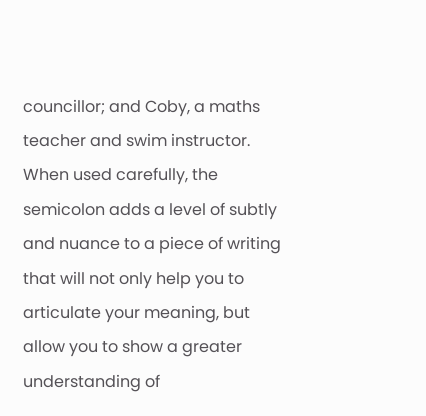councillor; and Coby, a maths teacher and swim instructor. When used carefully, the semicolon adds a level of subtly and nuance to a piece of writing that will not only help you to articulate your meaning, but allow you to show a greater understanding of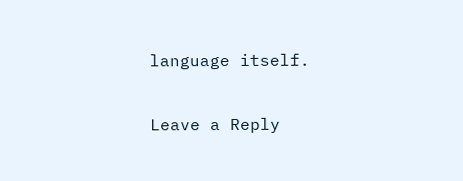language itself.

Leave a Reply